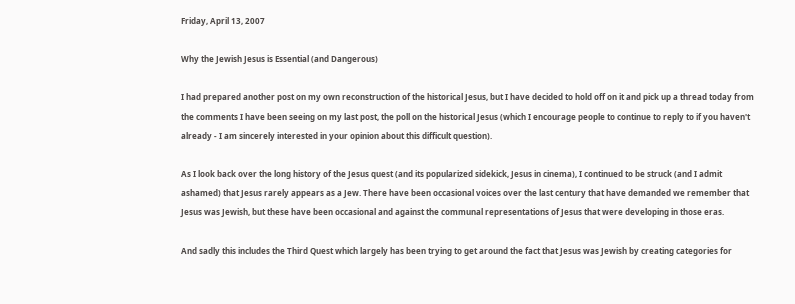Friday, April 13, 2007

Why the Jewish Jesus is Essential (and Dangerous)

I had prepared another post on my own reconstruction of the historical Jesus, but I have decided to hold off on it and pick up a thread today from the comments I have been seeing on my last post, the poll on the historical Jesus (which I encourage people to continue to reply to if you haven't already - I am sincerely interested in your opinion about this difficult question).

As I look back over the long history of the Jesus quest (and its popularized sidekick, Jesus in cinema), I continued to be struck (and I admit ashamed) that Jesus rarely appears as a Jew. There have been occasional voices over the last century that have demanded we remember that Jesus was Jewish, but these have been occasional and against the communal representations of Jesus that were developing in those eras.

And sadly this includes the Third Quest which largely has been trying to get around the fact that Jesus was Jewish by creating categories for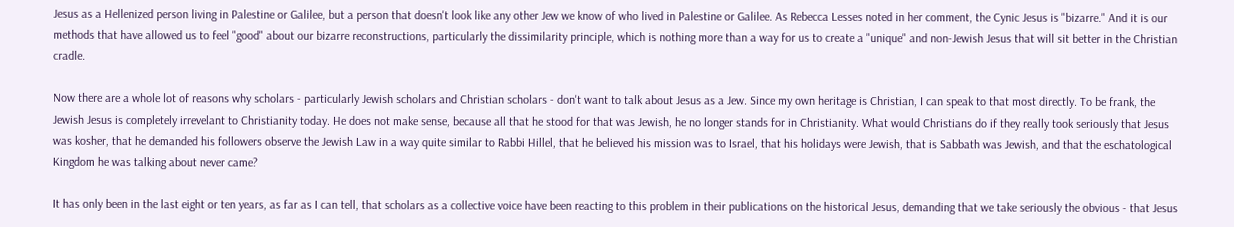Jesus as a Hellenized person living in Palestine or Galilee, but a person that doesn't look like any other Jew we know of who lived in Palestine or Galilee. As Rebecca Lesses noted in her comment, the Cynic Jesus is "bizarre." And it is our methods that have allowed us to feel "good" about our bizarre reconstructions, particularly the dissimilarity principle, which is nothing more than a way for us to create a "unique" and non-Jewish Jesus that will sit better in the Christian cradle.

Now there are a whole lot of reasons why scholars - particularly Jewish scholars and Christian scholars - don't want to talk about Jesus as a Jew. Since my own heritage is Christian, I can speak to that most directly. To be frank, the Jewish Jesus is completely irrevelant to Christianity today. He does not make sense, because all that he stood for that was Jewish, he no longer stands for in Christianity. What would Christians do if they really took seriously that Jesus was kosher, that he demanded his followers observe the Jewish Law in a way quite similar to Rabbi Hillel, that he believed his mission was to Israel, that his holidays were Jewish, that is Sabbath was Jewish, and that the eschatological Kingdom he was talking about never came?

It has only been in the last eight or ten years, as far as I can tell, that scholars as a collective voice have been reacting to this problem in their publications on the historical Jesus, demanding that we take seriously the obvious - that Jesus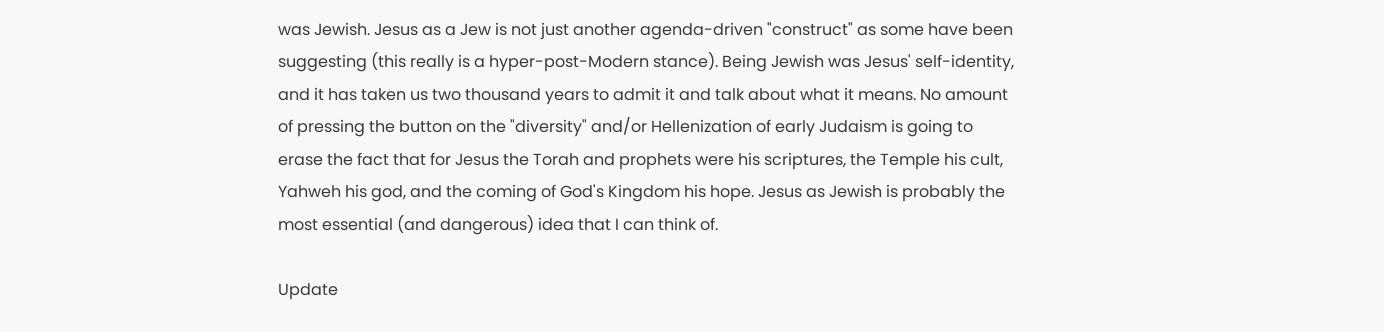was Jewish. Jesus as a Jew is not just another agenda-driven "construct" as some have been suggesting (this really is a hyper-post-Modern stance). Being Jewish was Jesus' self-identity, and it has taken us two thousand years to admit it and talk about what it means. No amount of pressing the button on the "diversity" and/or Hellenization of early Judaism is going to erase the fact that for Jesus the Torah and prophets were his scriptures, the Temple his cult, Yahweh his god, and the coming of God's Kingdom his hope. Jesus as Jewish is probably the most essential (and dangerous) idea that I can think of.

Update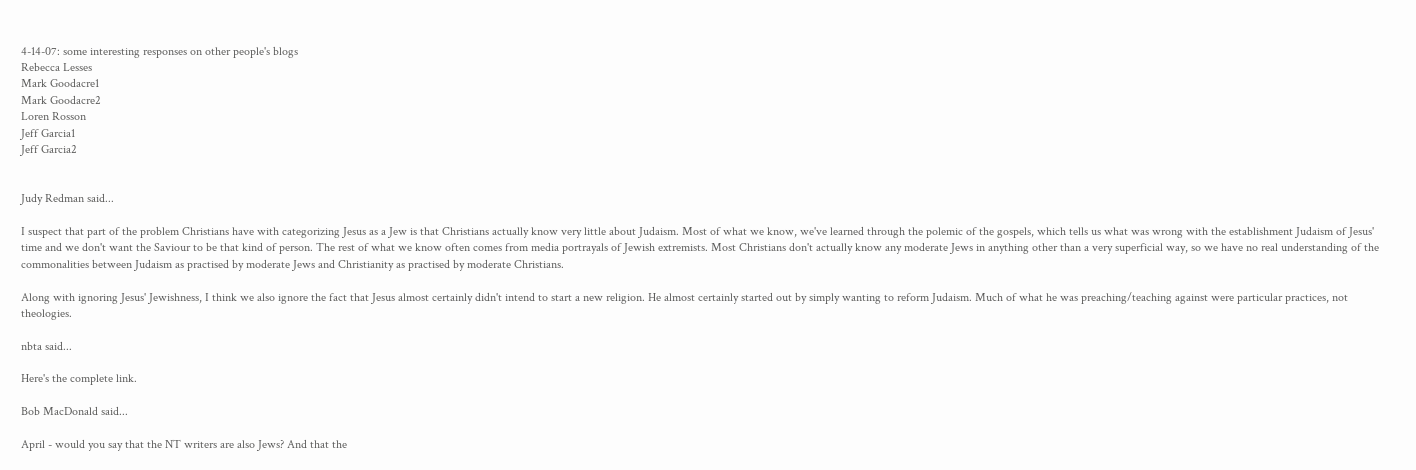4-14-07: some interesting responses on other people's blogs
Rebecca Lesses
Mark Goodacre1
Mark Goodacre2
Loren Rosson
Jeff Garcia1
Jeff Garcia2


Judy Redman said...

I suspect that part of the problem Christians have with categorizing Jesus as a Jew is that Christians actually know very little about Judaism. Most of what we know, we've learned through the polemic of the gospels, which tells us what was wrong with the establishment Judaism of Jesus' time and we don't want the Saviour to be that kind of person. The rest of what we know often comes from media portrayals of Jewish extremists. Most Christians don't actually know any moderate Jews in anything other than a very superficial way, so we have no real understanding of the commonalities between Judaism as practised by moderate Jews and Christianity as practised by moderate Christians.

Along with ignoring Jesus' Jewishness, I think we also ignore the fact that Jesus almost certainly didn't intend to start a new religion. He almost certainly started out by simply wanting to reform Judaism. Much of what he was preaching/teaching against were particular practices, not theologies.

nbta said...

Here's the complete link.

Bob MacDonald said...

April - would you say that the NT writers are also Jews? And that the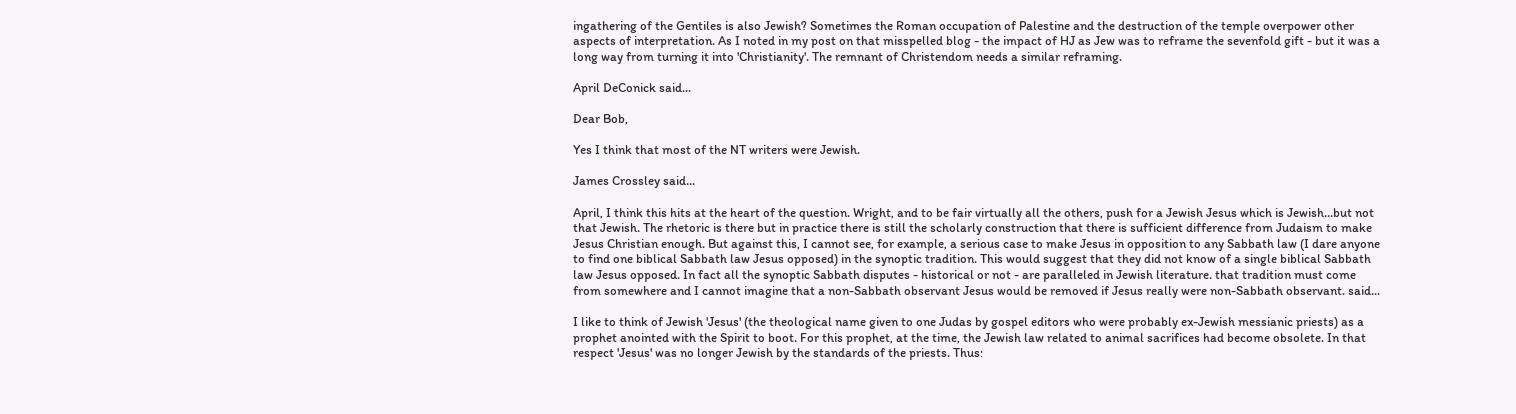ingathering of the Gentiles is also Jewish? Sometimes the Roman occupation of Palestine and the destruction of the temple overpower other aspects of interpretation. As I noted in my post on that misspelled blog - the impact of HJ as Jew was to reframe the sevenfold gift - but it was a long way from turning it into 'Christianity'. The remnant of Christendom needs a similar reframing.

April DeConick said...

Dear Bob,

Yes I think that most of the NT writers were Jewish.

James Crossley said...

April, I think this hits at the heart of the question. Wright, and to be fair virtually all the others, push for a Jewish Jesus which is Jewish...but not that Jewish. The rhetoric is there but in practice there is still the scholarly construction that there is sufficient difference from Judaism to make Jesus Christian enough. But against this, I cannot see, for example, a serious case to make Jesus in opposition to any Sabbath law (I dare anyone to find one biblical Sabbath law Jesus opposed) in the synoptic tradition. This would suggest that they did not know of a single biblical Sabbath law Jesus opposed. In fact all the synoptic Sabbath disputes - historical or not - are paralleled in Jewish literature. that tradition must come from somewhere and I cannot imagine that a non-Sabbath observant Jesus would be removed if Jesus really were non-Sabbath observant. said...

I like to think of Jewish 'Jesus' (the theological name given to one Judas by gospel editors who were probably ex-Jewish messianic priests) as a prophet anointed with the Spirit to boot. For this prophet, at the time, the Jewish law related to animal sacrifices had become obsolete. In that respect 'Jesus' was no longer Jewish by the standards of the priests. Thus: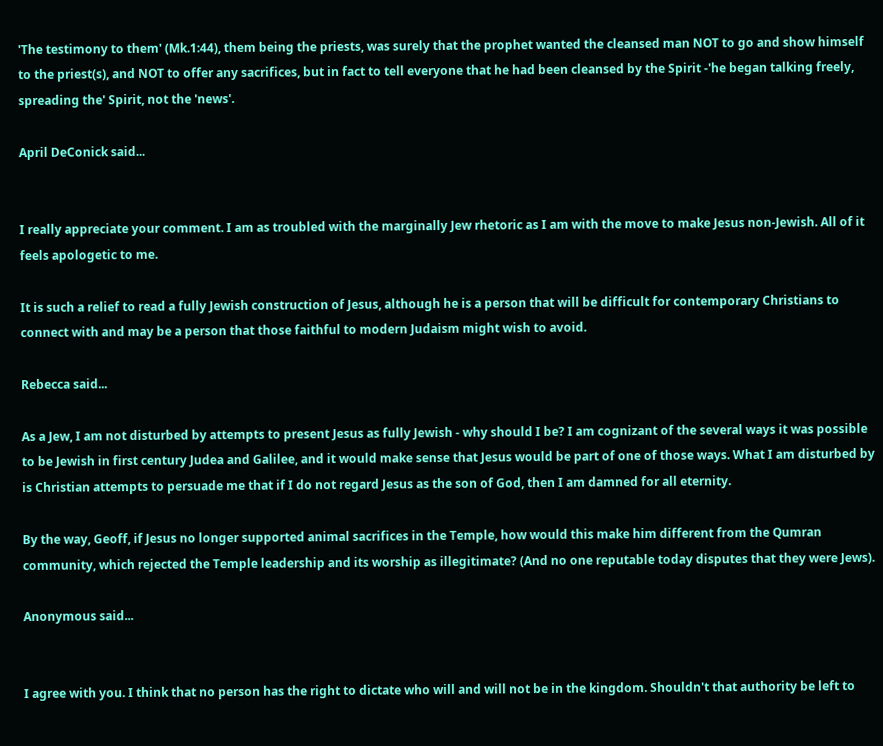'The testimony to them' (Mk.1:44), them being the priests, was surely that the prophet wanted the cleansed man NOT to go and show himself to the priest(s), and NOT to offer any sacrifices, but in fact to tell everyone that he had been cleansed by the Spirit -'he began talking freely, spreading the' Spirit, not the 'news'.

April DeConick said...


I really appreciate your comment. I am as troubled with the marginally Jew rhetoric as I am with the move to make Jesus non-Jewish. All of it feels apologetic to me.

It is such a relief to read a fully Jewish construction of Jesus, although he is a person that will be difficult for contemporary Christians to connect with and may be a person that those faithful to modern Judaism might wish to avoid.

Rebecca said...

As a Jew, I am not disturbed by attempts to present Jesus as fully Jewish - why should I be? I am cognizant of the several ways it was possible to be Jewish in first century Judea and Galilee, and it would make sense that Jesus would be part of one of those ways. What I am disturbed by is Christian attempts to persuade me that if I do not regard Jesus as the son of God, then I am damned for all eternity.

By the way, Geoff, if Jesus no longer supported animal sacrifices in the Temple, how would this make him different from the Qumran community, which rejected the Temple leadership and its worship as illegitimate? (And no one reputable today disputes that they were Jews).

Anonymous said...


I agree with you. I think that no person has the right to dictate who will and will not be in the kingdom. Shouldn't that authority be left to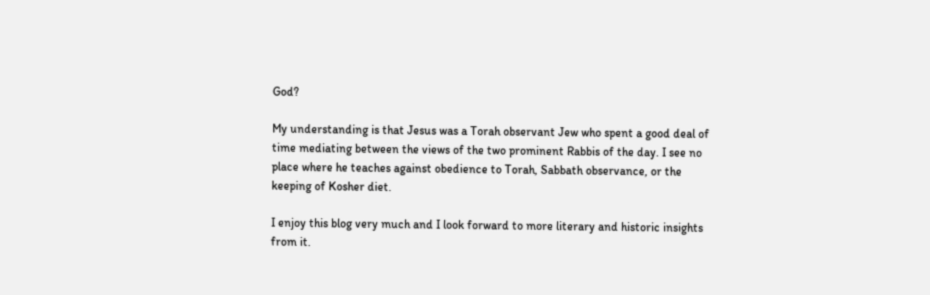God?

My understanding is that Jesus was a Torah observant Jew who spent a good deal of time mediating between the views of the two prominent Rabbis of the day. I see no place where he teaches against obedience to Torah, Sabbath observance, or the keeping of Kosher diet.

I enjoy this blog very much and I look forward to more literary and historic insights from it.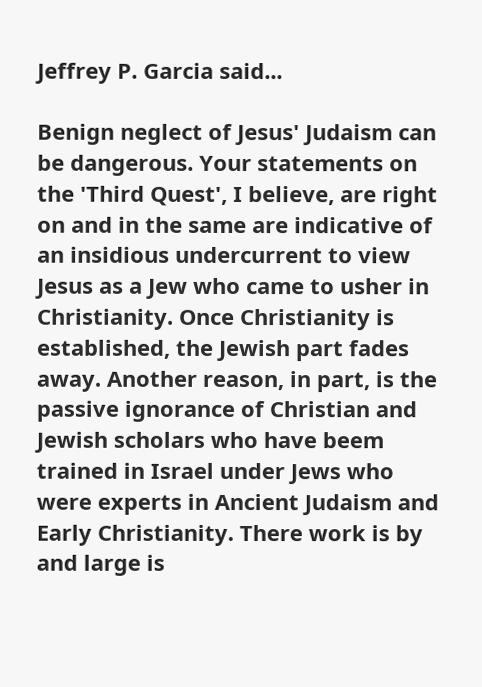Jeffrey P. Garcia said...

Benign neglect of Jesus' Judaism can be dangerous. Your statements on the 'Third Quest', I believe, are right on and in the same are indicative of an insidious undercurrent to view Jesus as a Jew who came to usher in Christianity. Once Christianity is established, the Jewish part fades away. Another reason, in part, is the passive ignorance of Christian and Jewish scholars who have beem trained in Israel under Jews who were experts in Ancient Judaism and Early Christianity. There work is by and large is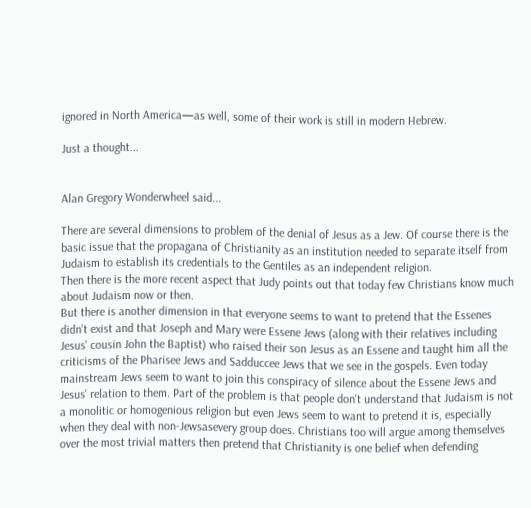ignored in North America—as well, some of their work is still in modern Hebrew.

Just a thought...


Alan Gregory Wonderwheel said...

There are several dimensions to problem of the denial of Jesus as a Jew. Of course there is the basic issue that the propagana of Christianity as an institution needed to separate itself from Judaism to establish its credentials to the Gentiles as an independent religion.
Then there is the more recent aspect that Judy points out that today few Christians know much about Judaism now or then.
But there is another dimension in that everyone seems to want to pretend that the Essenes didn't exist and that Joseph and Mary were Essene Jews (along with their relatives including Jesus' cousin John the Baptist) who raised their son Jesus as an Essene and taught him all the criticisms of the Pharisee Jews and Sadduccee Jews that we see in the gospels. Even today mainstream Jews seem to want to join this conspiracy of silence about the Essene Jews and Jesus' relation to them. Part of the problem is that people don't understand that Judaism is not a monolitic or homogenious religion but even Jews seem to want to pretend it is, especially when they deal with non-Jewsasevery group does. Christians too will argue among themselves over the most trivial matters then pretend that Christianity is one belief when defending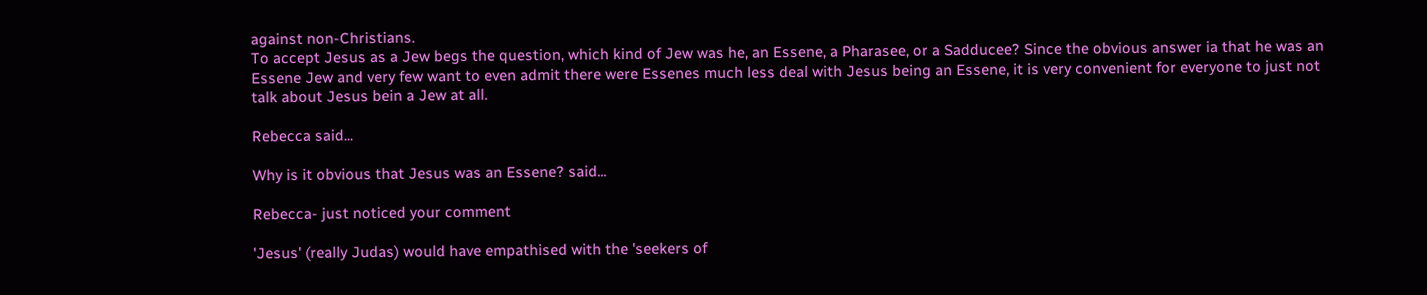against non-Christians.
To accept Jesus as a Jew begs the question, which kind of Jew was he, an Essene, a Pharasee, or a Sadducee? Since the obvious answer ia that he was an Essene Jew and very few want to even admit there were Essenes much less deal with Jesus being an Essene, it is very convenient for everyone to just not talk about Jesus bein a Jew at all.

Rebecca said...

Why is it obvious that Jesus was an Essene? said...

Rebecca- just noticed your comment

'Jesus' (really Judas) would have empathised with the 'seekers of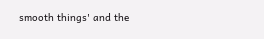smooth things' and the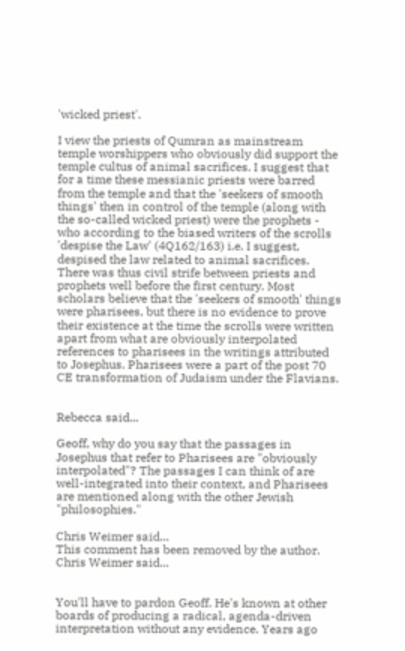'wicked priest'.

I view the priests of Qumran as mainstream temple worshippers who obviously did support the temple cultus of animal sacrifices. I suggest that for a time these messianic priests were barred from the temple and that the 'seekers of smooth things' then in control of the temple (along with the so-called wicked priest) were the prophets - who according to the biased writers of the scrolls 'despise the Law' (4Q162/163) i.e. I suggest, despised the law related to animal sacrifices. There was thus civil strife between priests and prophets well before the first century. Most scholars believe that the 'seekers of smooth' things were pharisees, but there is no evidence to prove their existence at the time the scrolls were written apart from what are obviously interpolated references to pharisees in the writings attributed to Josephus. Pharisees were a part of the post 70 CE transformation of Judaism under the Flavians.


Rebecca said...

Geoff, why do you say that the passages in Josephus that refer to Pharisees are "obviously interpolated"? The passages I can think of are well-integrated into their context, and Pharisees are mentioned along with the other Jewish "philosophies."

Chris Weimer said...
This comment has been removed by the author.
Chris Weimer said...


You'll have to pardon Geoff. He's known at other boards of producing a radical, agenda-driven interpretation without any evidence. Years ago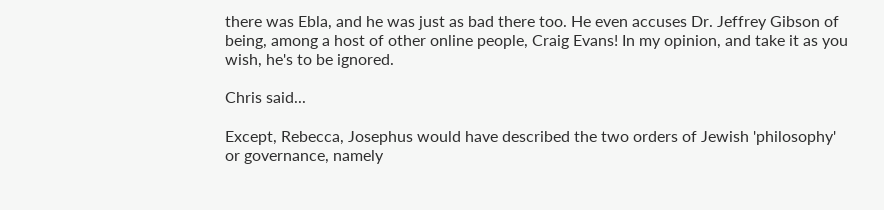there was Ebla, and he was just as bad there too. He even accuses Dr. Jeffrey Gibson of being, among a host of other online people, Craig Evans! In my opinion, and take it as you wish, he's to be ignored.

Chris said...

Except, Rebecca, Josephus would have described the two orders of Jewish 'philosophy' or governance, namely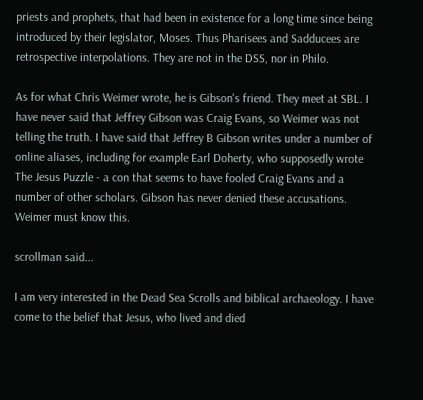priests and prophets, that had been in existence for a long time since being introduced by their legislator, Moses. Thus Pharisees and Sadducees are retrospective interpolations. They are not in the DSS, nor in Philo.

As for what Chris Weimer wrote, he is Gibson's friend. They meet at SBL. I have never said that Jeffrey Gibson was Craig Evans, so Weimer was not telling the truth. I have said that Jeffrey B Gibson writes under a number of online aliases, including for example Earl Doherty, who supposedly wrote The Jesus Puzzle - a con that seems to have fooled Craig Evans and a number of other scholars. Gibson has never denied these accusations. Weimer must know this.

scrollman said...

I am very interested in the Dead Sea Scrolls and biblical archaeology. I have come to the belief that Jesus, who lived and died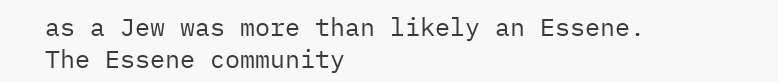as a Jew was more than likely an Essene. The Essene community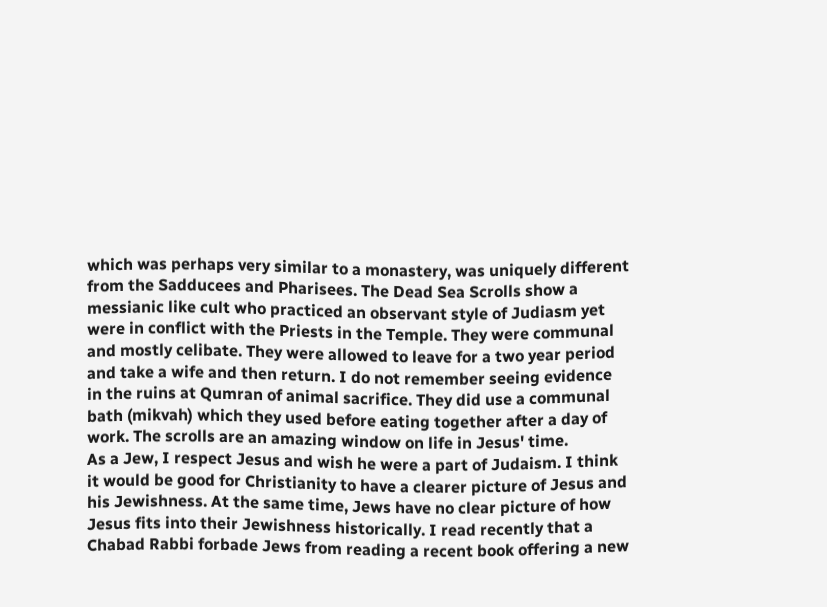which was perhaps very similar to a monastery, was uniquely different from the Sadducees and Pharisees. The Dead Sea Scrolls show a messianic like cult who practiced an observant style of Judiasm yet were in conflict with the Priests in the Temple. They were communal and mostly celibate. They were allowed to leave for a two year period and take a wife and then return. I do not remember seeing evidence in the ruins at Qumran of animal sacrifice. They did use a communal bath (mikvah) which they used before eating together after a day of work. The scrolls are an amazing window on life in Jesus' time.
As a Jew, I respect Jesus and wish he were a part of Judaism. I think it would be good for Christianity to have a clearer picture of Jesus and his Jewishness. At the same time, Jews have no clear picture of how Jesus fits into their Jewishness historically. I read recently that a Chabad Rabbi forbade Jews from reading a recent book offering a new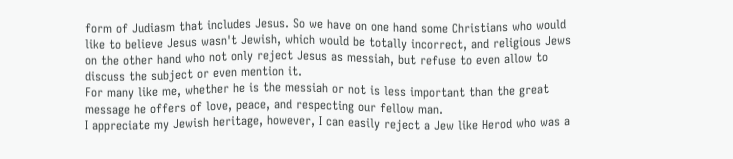form of Judiasm that includes Jesus. So we have on one hand some Christians who would like to believe Jesus wasn't Jewish, which would be totally incorrect, and religious Jews on the other hand who not only reject Jesus as messiah, but refuse to even allow to discuss the subject or even mention it.
For many like me, whether he is the messiah or not is less important than the great message he offers of love, peace, and respecting our fellow man.
I appreciate my Jewish heritage, however, I can easily reject a Jew like Herod who was a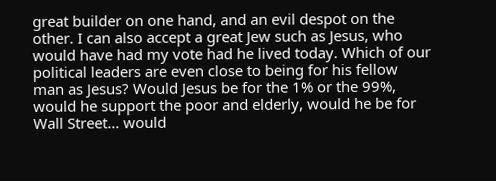great builder on one hand, and an evil despot on the other. I can also accept a great Jew such as Jesus, who would have had my vote had he lived today. Which of our political leaders are even close to being for his fellow man as Jesus? Would Jesus be for the 1% or the 99%,
would he support the poor and elderly, would he be for Wall Street... would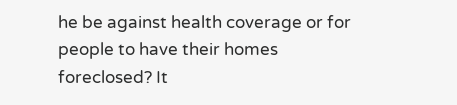he be against health coverage or for people to have their homes foreclosed? It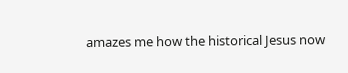amazes me how the historical Jesus now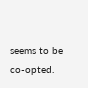seems to be co-opted.